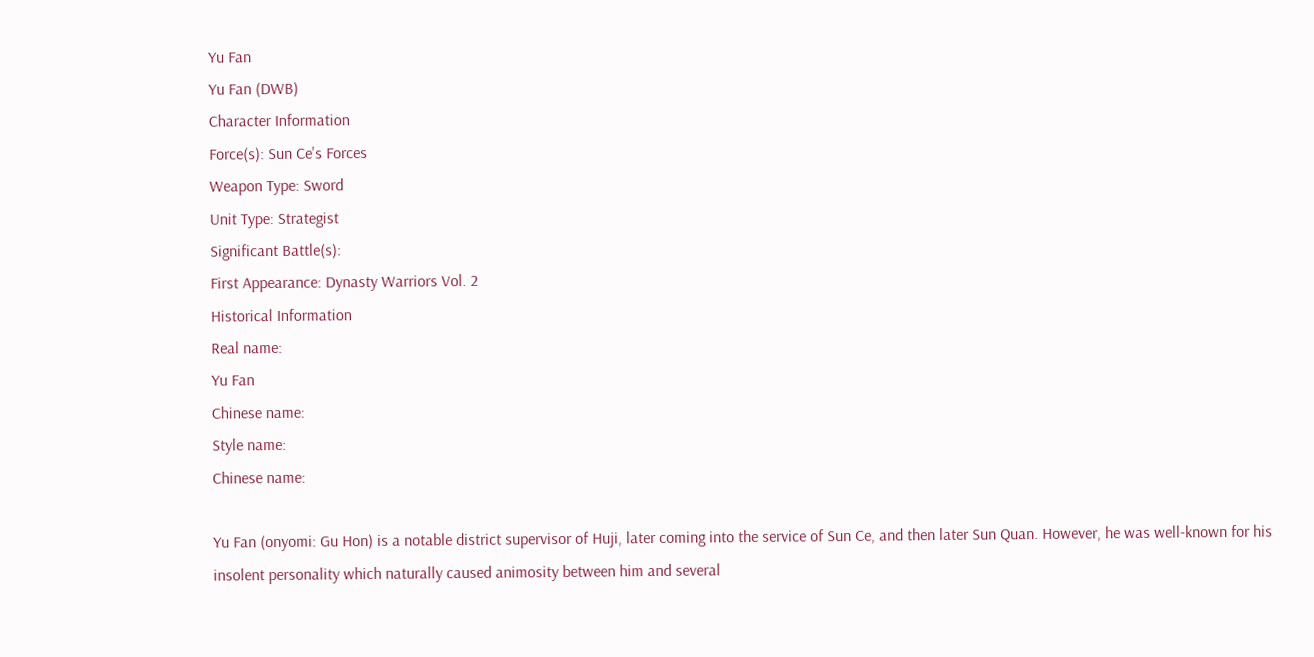Yu Fan
Yu Fan (DWB)
Character Information
Force(s): Sun Ce's Forces
Weapon Type: Sword
Unit Type: Strategist
Significant Battle(s):
First Appearance: Dynasty Warriors Vol. 2
Historical Information
Real name:
Yu Fan
Chinese name:
Style name:
Chinese name:

Yu Fan (onyomi: Gu Hon) is a notable district supervisor of Huji, later coming into the service of Sun Ce, and then later Sun Quan. However, he was well-known for his insolent personality which naturally caused animosity between him and several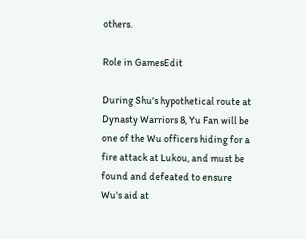others.

Role in GamesEdit

During Shu's hypothetical route at Dynasty Warriors 8, Yu Fan will be one of the Wu officers hiding for a fire attack at Lukou, and must be found and defeated to ensure Wu's aid at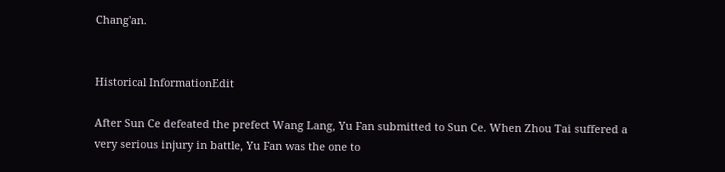Chang'an.


Historical InformationEdit

After Sun Ce defeated the prefect Wang Lang, Yu Fan submitted to Sun Ce. When Zhou Tai suffered a very serious injury in battle, Yu Fan was the one to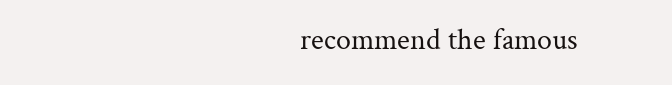recommend the famous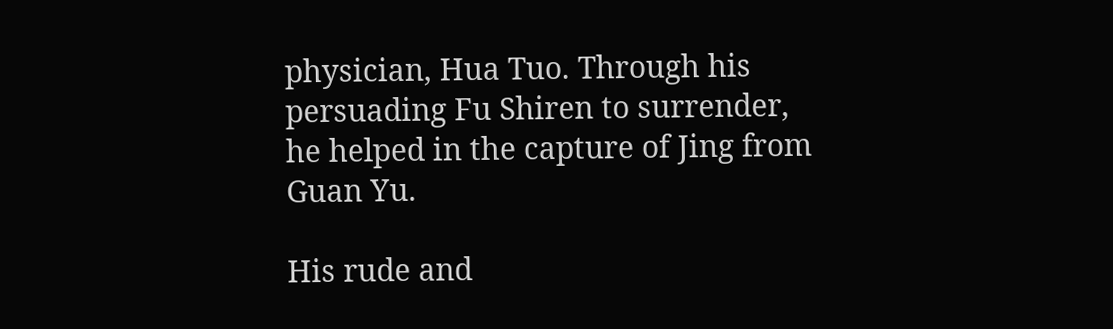physician, Hua Tuo. Through his persuading Fu Shiren to surrender, he helped in the capture of Jing from Guan Yu.

His rude and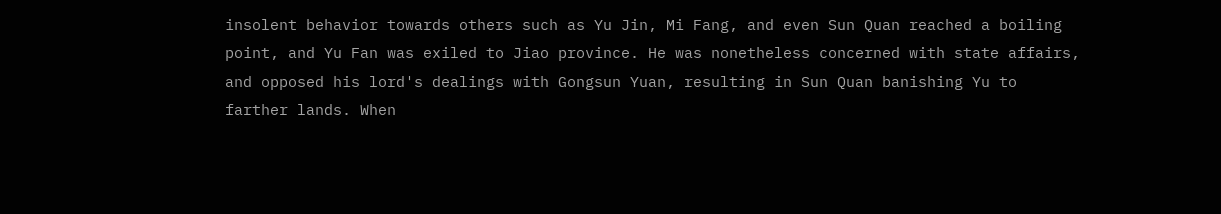insolent behavior towards others such as Yu Jin, Mi Fang, and even Sun Quan reached a boiling point, and Yu Fan was exiled to Jiao province. He was nonetheless concerned with state affairs, and opposed his lord's dealings with Gongsun Yuan, resulting in Sun Quan banishing Yu to farther lands. When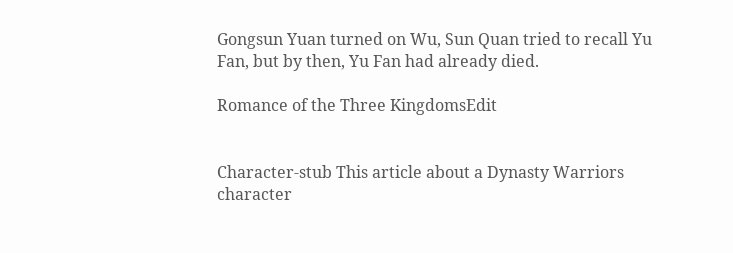Gongsun Yuan turned on Wu, Sun Quan tried to recall Yu Fan, but by then, Yu Fan had already died.

Romance of the Three KingdomsEdit


Character-stub This article about a Dynasty Warriors character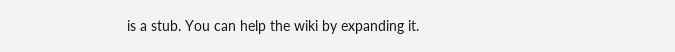is a stub. You can help the wiki by expanding it.